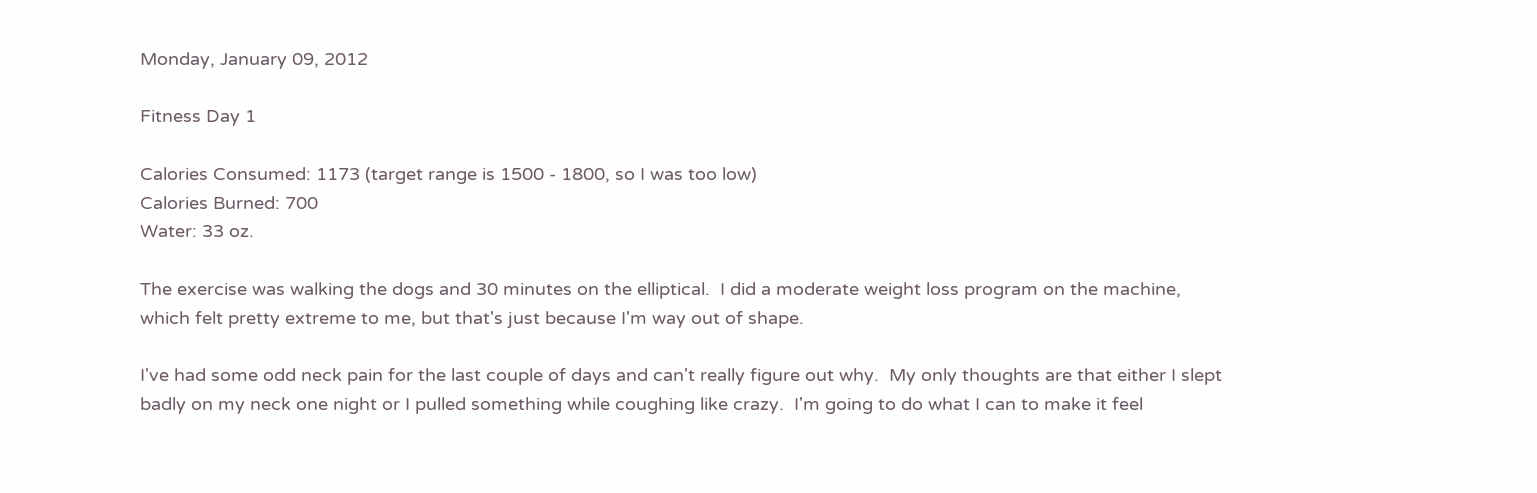Monday, January 09, 2012

Fitness Day 1

Calories Consumed: 1173 (target range is 1500 - 1800, so I was too low)
Calories Burned: 700
Water: 33 oz.

The exercise was walking the dogs and 30 minutes on the elliptical.  I did a moderate weight loss program on the machine, which felt pretty extreme to me, but that's just because I'm way out of shape.

I've had some odd neck pain for the last couple of days and can't really figure out why.  My only thoughts are that either I slept badly on my neck one night or I pulled something while coughing like crazy.  I'm going to do what I can to make it feel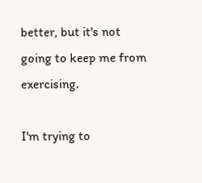better, but it's not going to keep me from exercising.

I'm trying to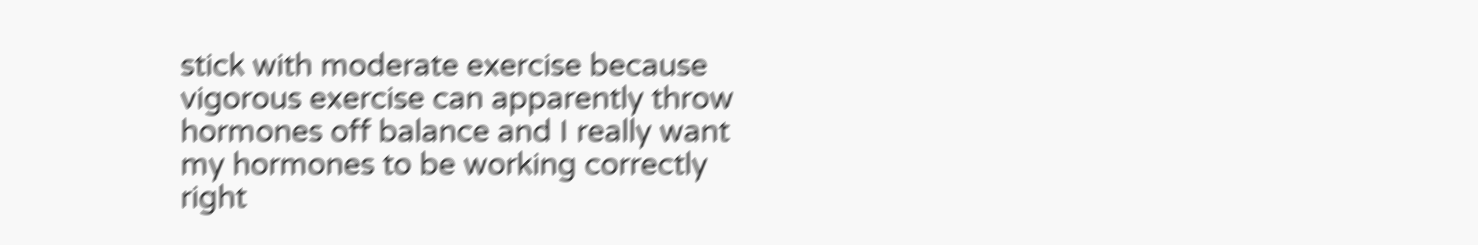stick with moderate exercise because vigorous exercise can apparently throw hormones off balance and I really want my hormones to be working correctly right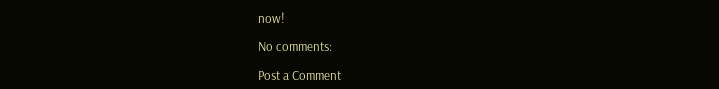now!

No comments:

Post a Comment